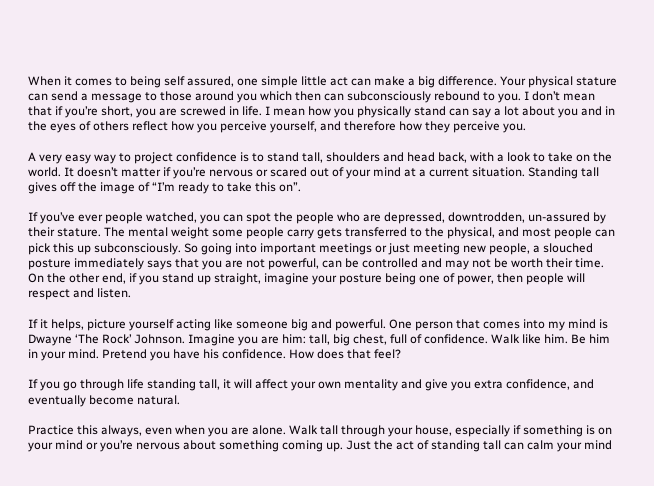When it comes to being self assured, one simple little act can make a big difference. Your physical stature can send a message to those around you which then can subconsciously rebound to you. I don’t mean that if you’re short, you are screwed in life. I mean how you physically stand can say a lot about you and in the eyes of others reflect how you perceive yourself, and therefore how they perceive you.

A very easy way to project confidence is to stand tall, shoulders and head back, with a look to take on the world. It doesn’t matter if you’re nervous or scared out of your mind at a current situation. Standing tall gives off the image of “I’m ready to take this on”.

If you’ve ever people watched, you can spot the people who are depressed, downtrodden, un-assured by their stature. The mental weight some people carry gets transferred to the physical, and most people can pick this up subconsciously. So going into important meetings or just meeting new people, a slouched posture immediately says that you are not powerful, can be controlled and may not be worth their time. On the other end, if you stand up straight, imagine your posture being one of power, then people will respect and listen.

If it helps, picture yourself acting like someone big and powerful. One person that comes into my mind is Dwayne ‘The Rock’ Johnson. Imagine you are him: tall, big chest, full of confidence. Walk like him. Be him in your mind. Pretend you have his confidence. How does that feel?

If you go through life standing tall, it will affect your own mentality and give you extra confidence, and eventually become natural.

Practice this always, even when you are alone. Walk tall through your house, especially if something is on your mind or you’re nervous about something coming up. Just the act of standing tall can calm your mind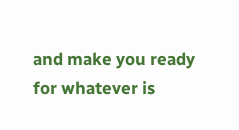and make you ready for whatever is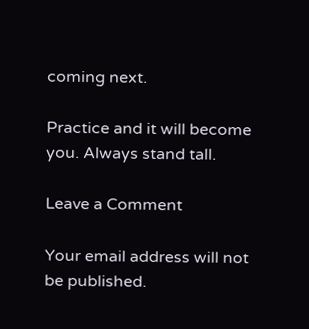coming next.

Practice and it will become you. Always stand tall.

Leave a Comment

Your email address will not be published.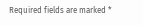Required fields are marked *